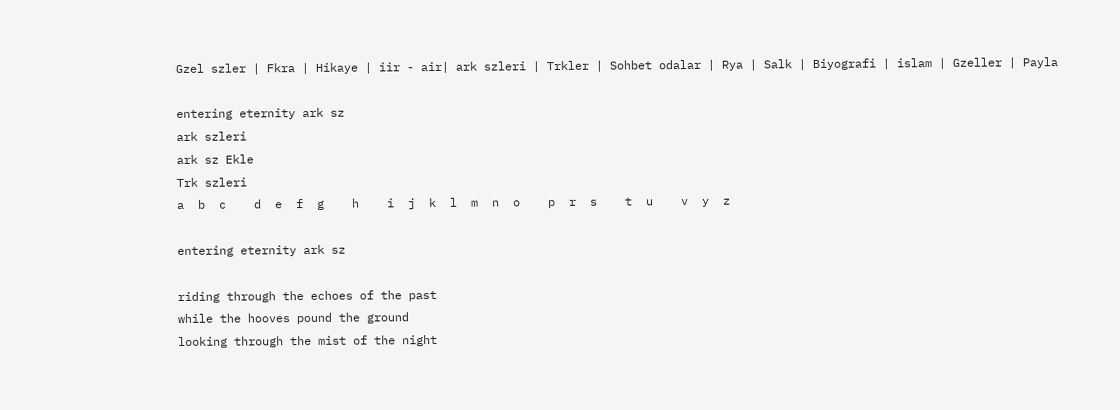Gzel szler | Fkra | Hikaye | iir - air| ark szleri | Trkler | Sohbet odalar | Rya | Salk | Biyografi | islam | Gzeller | Payla

entering eternity ark sz
ark szleri
ark sz Ekle
Trk szleri
a  b  c    d  e  f  g    h    i  j  k  l  m  n  o    p  r  s    t  u    v  y  z

entering eternity ark sz

riding through the echoes of the past
while the hooves pound the ground
looking through the mist of the night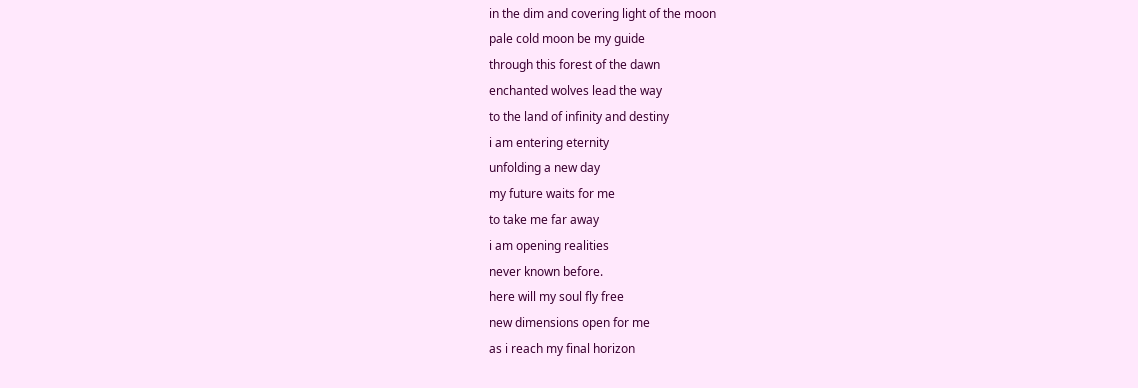in the dim and covering light of the moon
pale cold moon be my guide
through this forest of the dawn
enchanted wolves lead the way
to the land of infinity and destiny
i am entering eternity
unfolding a new day
my future waits for me
to take me far away
i am opening realities
never known before.
here will my soul fly free
new dimensions open for me
as i reach my final horizon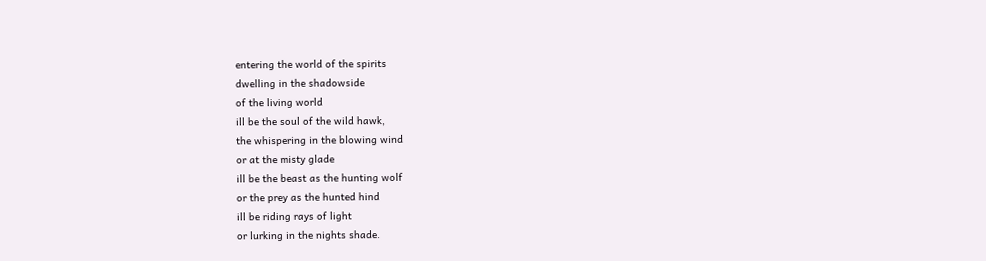entering the world of the spirits
dwelling in the shadowside
of the living world
ill be the soul of the wild hawk,
the whispering in the blowing wind
or at the misty glade
ill be the beast as the hunting wolf
or the prey as the hunted hind
ill be riding rays of light
or lurking in the nights shade.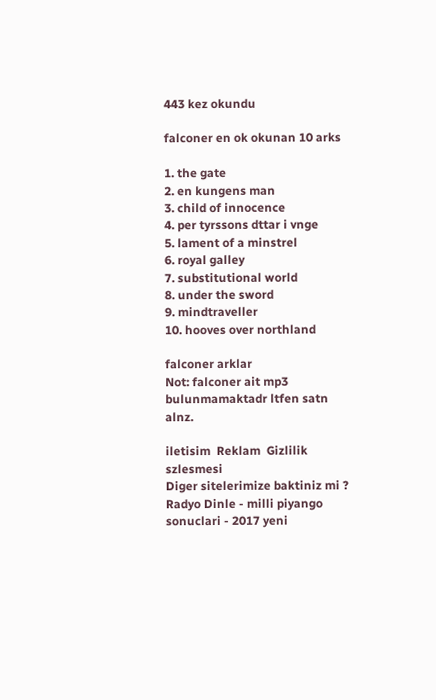443 kez okundu

falconer en ok okunan 10 arks

1. the gate
2. en kungens man
3. child of innocence
4. per tyrssons dttar i vnge
5. lament of a minstrel
6. royal galley
7. substitutional world
8. under the sword
9. mindtraveller
10. hooves over northland

falconer arklar
Not: falconer ait mp3 bulunmamaktadr ltfen satn alnz.

iletisim  Reklam  Gizlilik szlesmesi
Diger sitelerimize baktiniz mi ? Radyo Dinle - milli piyango sonuclari - 2017 yeni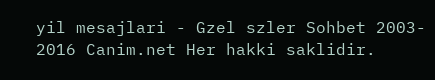yil mesajlari - Gzel szler Sohbet 2003- 2016 Canim.net Her hakki saklidir.